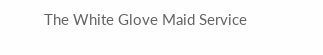The White Glove Maid Service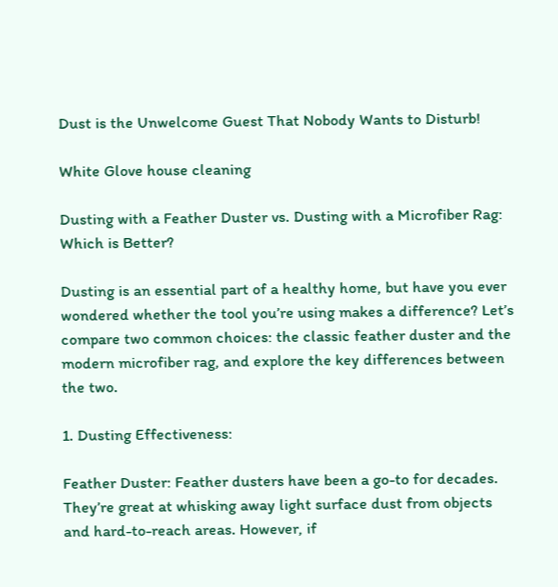Dust is the Unwelcome Guest That Nobody Wants to Disturb!

White Glove house cleaning

Dusting with a Feather Duster vs. Dusting with a Microfiber Rag: Which is Better?

Dusting is an essential part of a healthy home, but have you ever wondered whether the tool you’re using makes a difference? Let’s compare two common choices: the classic feather duster and the modern microfiber rag, and explore the key differences between the two.

1. Dusting Effectiveness:

Feather Duster: Feather dusters have been a go-to for decades. They’re great at whisking away light surface dust from objects and hard-to-reach areas. However, if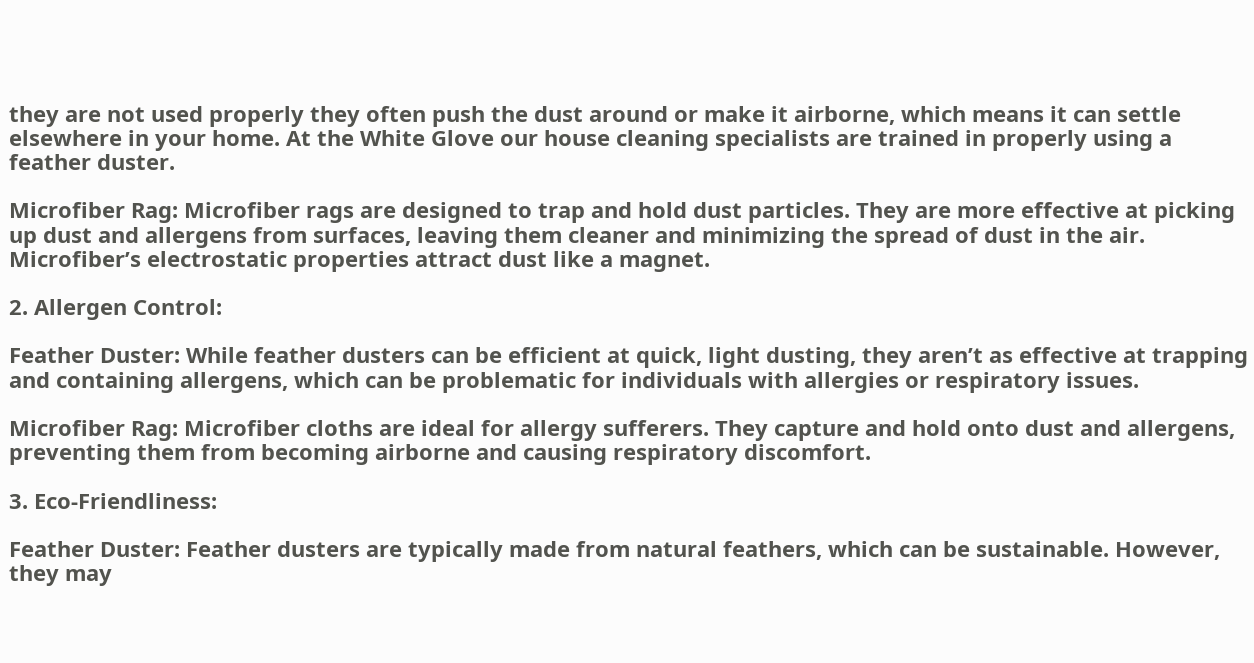they are not used properly they often push the dust around or make it airborne, which means it can settle elsewhere in your home. At the White Glove our house cleaning specialists are trained in properly using a feather duster.

Microfiber Rag: Microfiber rags are designed to trap and hold dust particles. They are more effective at picking up dust and allergens from surfaces, leaving them cleaner and minimizing the spread of dust in the air. Microfiber’s electrostatic properties attract dust like a magnet.

2. Allergen Control:

Feather Duster: While feather dusters can be efficient at quick, light dusting, they aren’t as effective at trapping and containing allergens, which can be problematic for individuals with allergies or respiratory issues.

Microfiber Rag: Microfiber cloths are ideal for allergy sufferers. They capture and hold onto dust and allergens, preventing them from becoming airborne and causing respiratory discomfort.

3. Eco-Friendliness:

Feather Duster: Feather dusters are typically made from natural feathers, which can be sustainable. However, they may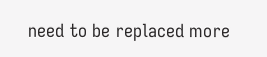need to be replaced more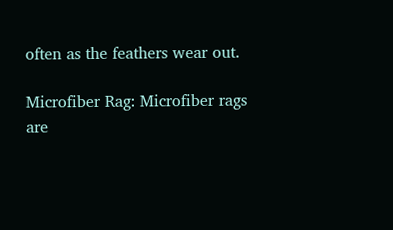often as the feathers wear out.

Microfiber Rag: Microfiber rags are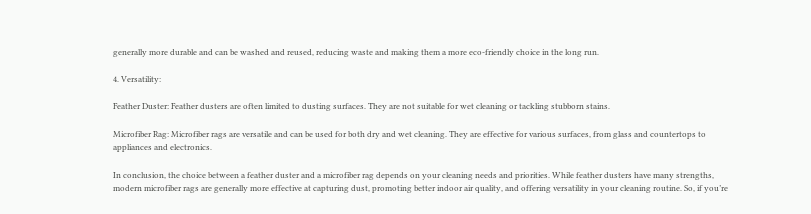generally more durable and can be washed and reused, reducing waste and making them a more eco-friendly choice in the long run.

4. Versatility:

Feather Duster: Feather dusters are often limited to dusting surfaces. They are not suitable for wet cleaning or tackling stubborn stains.

Microfiber Rag: Microfiber rags are versatile and can be used for both dry and wet cleaning. They are effective for various surfaces, from glass and countertops to appliances and electronics.

In conclusion, the choice between a feather duster and a microfiber rag depends on your cleaning needs and priorities. While feather dusters have many strengths, modern microfiber rags are generally more effective at capturing dust, promoting better indoor air quality, and offering versatility in your cleaning routine. So, if you’re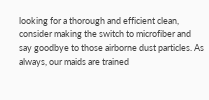looking for a thorough and efficient clean, consider making the switch to microfiber and say goodbye to those airborne dust particles. As always, our maids are trained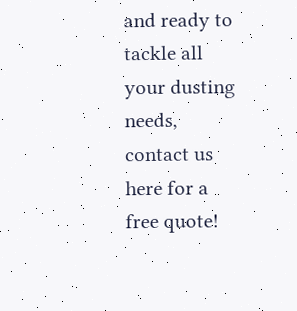and ready to tackle all your dusting needs, contact us here for a free quote!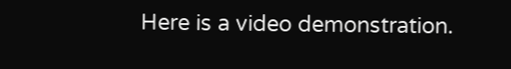Here is a video demonstration.